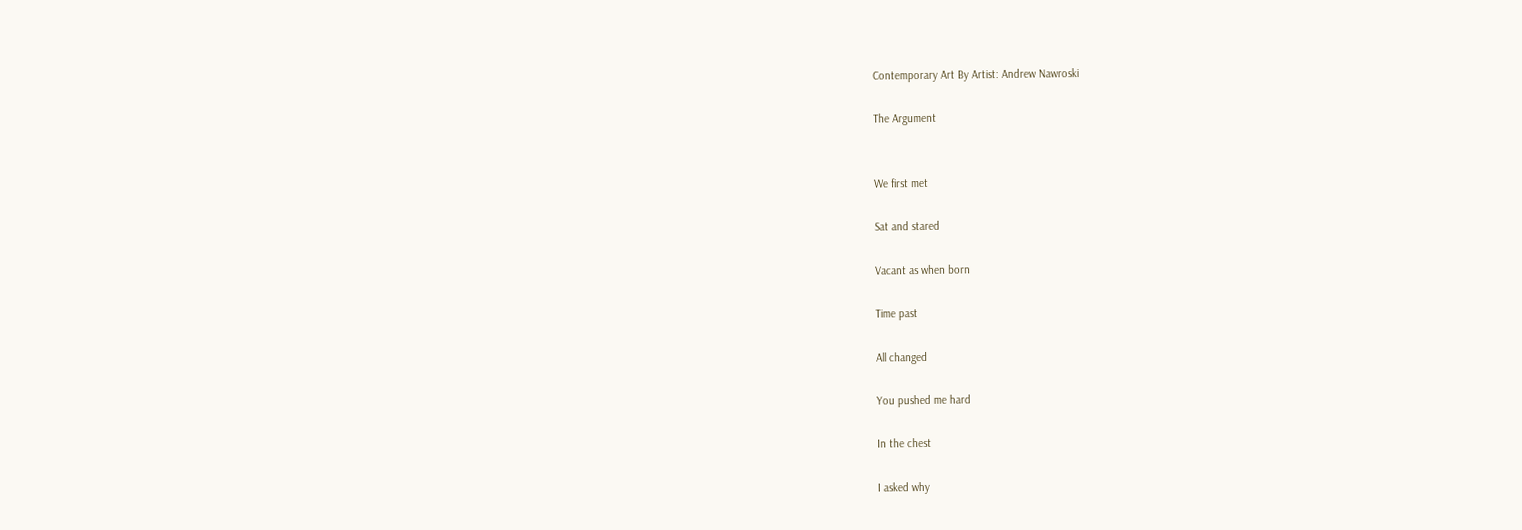Contemporary Art By Artist: Andrew Nawroski

The Argument


We first met

Sat and stared

Vacant as when born

Time past

All changed

You pushed me hard

In the chest

I asked why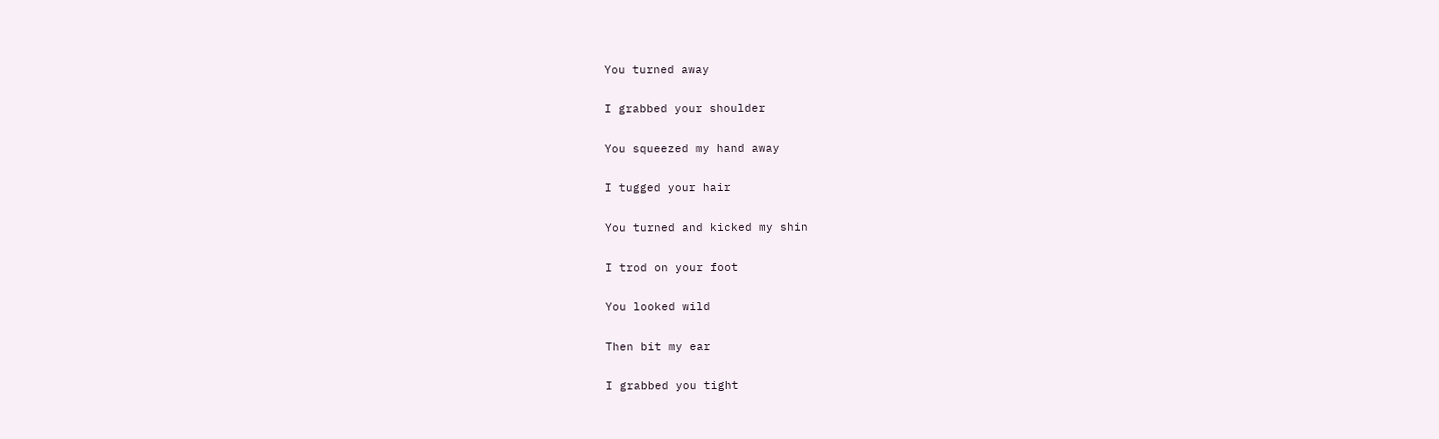You turned away

I grabbed your shoulder

You squeezed my hand away

I tugged your hair

You turned and kicked my shin

I trod on your foot

You looked wild

Then bit my ear

I grabbed you tight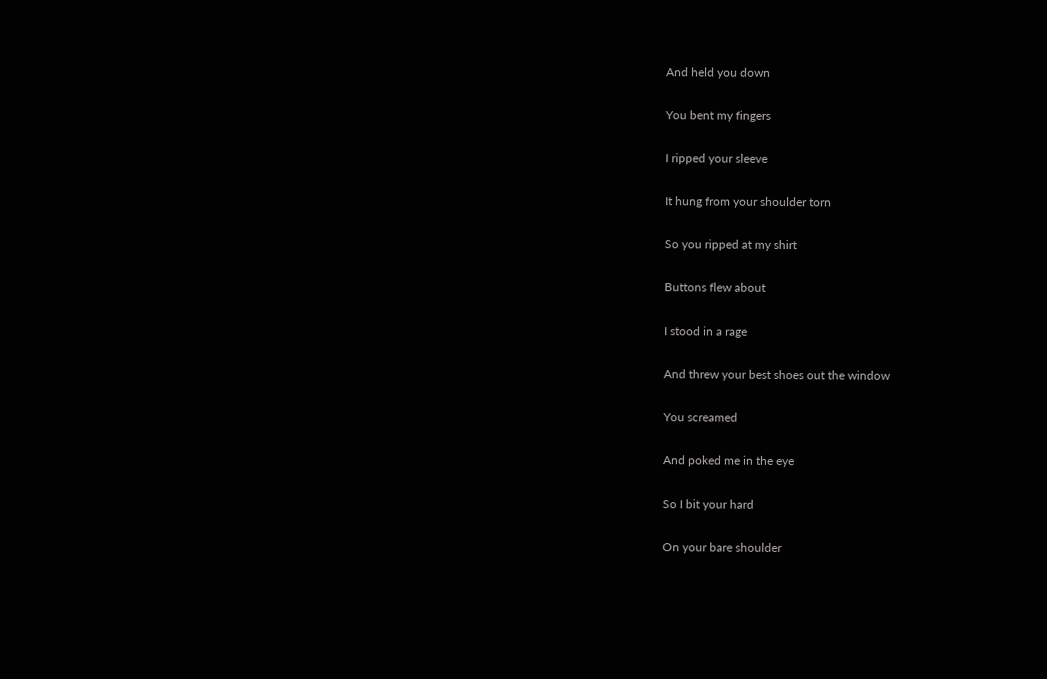And held you down

You bent my fingers

I ripped your sleeve

It hung from your shoulder torn

So you ripped at my shirt

Buttons flew about

I stood in a rage

And threw your best shoes out the window

You screamed

And poked me in the eye

So I bit your hard

On your bare shoulder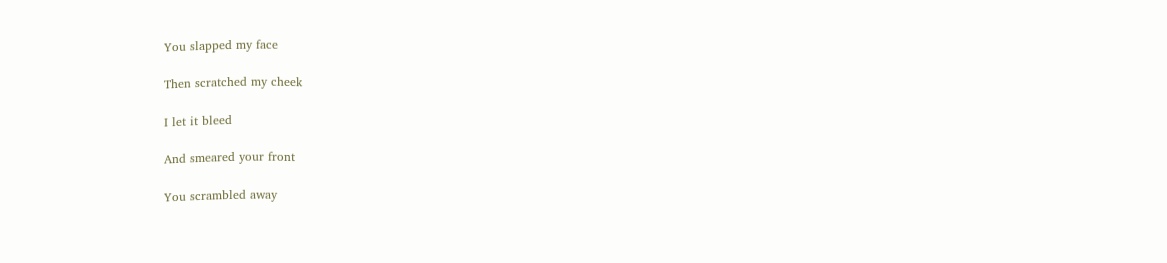You slapped my face

Then scratched my cheek

I let it bleed

And smeared your front

You scrambled away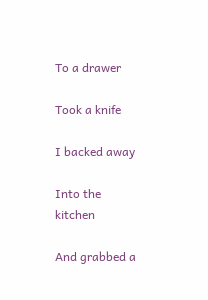To a drawer

Took a knife

I backed away

Into the kitchen

And grabbed a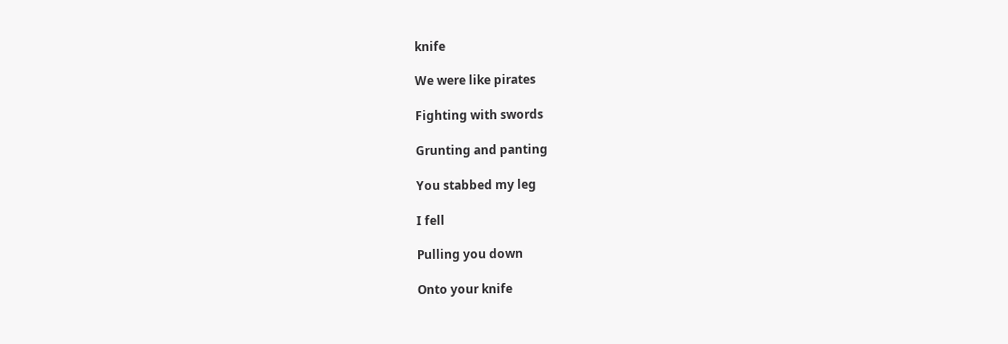knife

We were like pirates

Fighting with swords

Grunting and panting

You stabbed my leg

I fell

Pulling you down

Onto your knife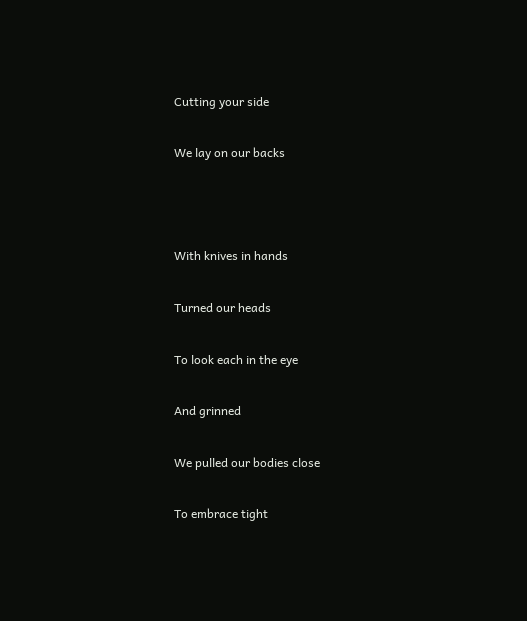Cutting your side

We lay on our backs



With knives in hands

Turned our heads

To look each in the eye

And grinned

We pulled our bodies close

To embrace tight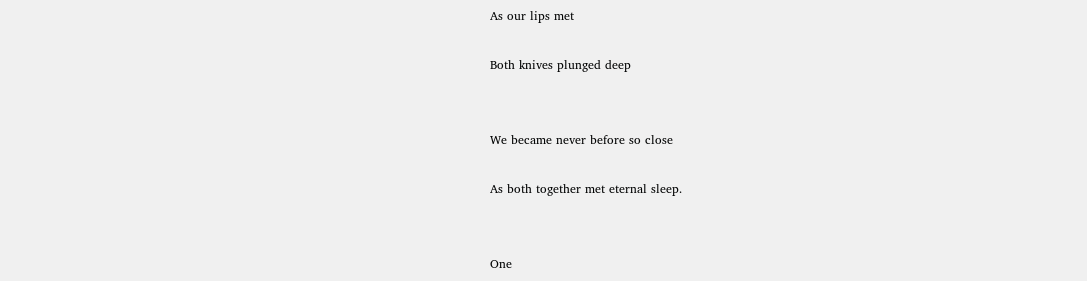As our lips met

Both knives plunged deep


We became never before so close

As both together met eternal sleep.


One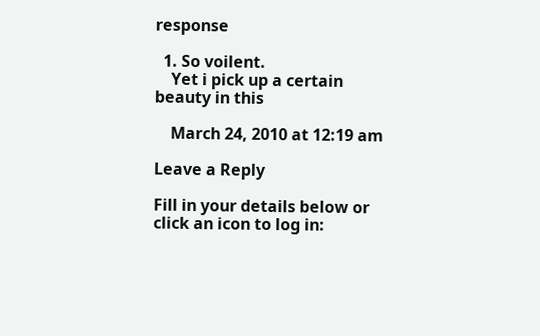response

  1. So voilent.
    Yet i pick up a certain beauty in this

    March 24, 2010 at 12:19 am

Leave a Reply

Fill in your details below or click an icon to log in: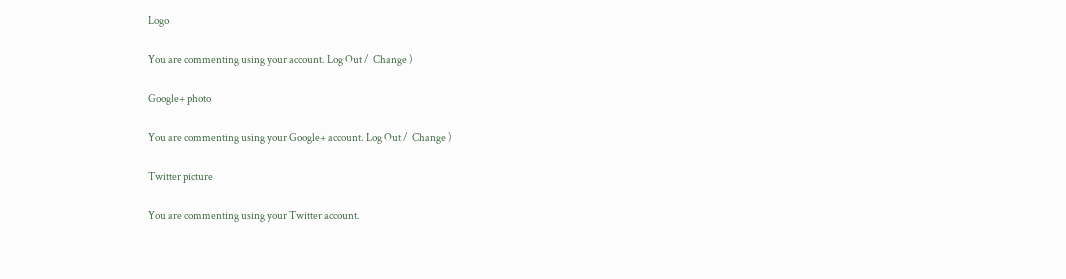Logo

You are commenting using your account. Log Out /  Change )

Google+ photo

You are commenting using your Google+ account. Log Out /  Change )

Twitter picture

You are commenting using your Twitter account.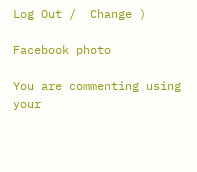Log Out /  Change )

Facebook photo

You are commenting using your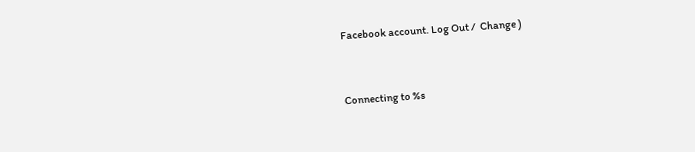Facebook account. Log Out /  Change )


Connecting to %s